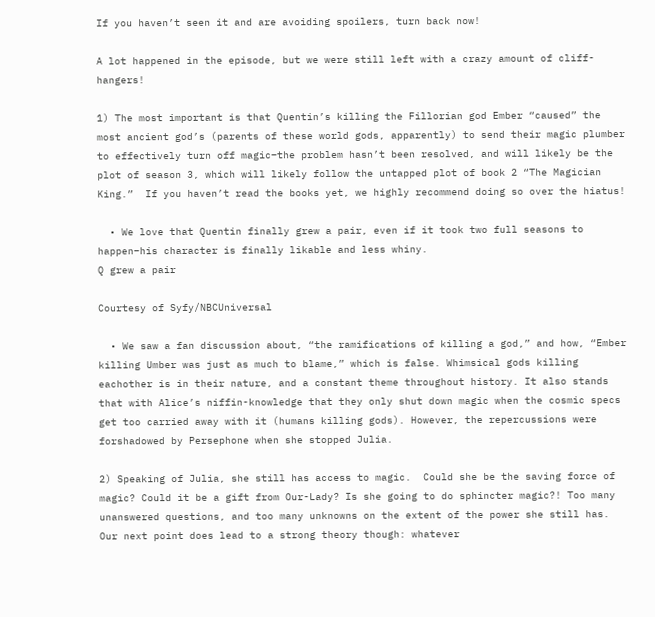If you haven’t seen it and are avoiding spoilers, turn back now!

A lot happened in the episode, but we were still left with a crazy amount of cliff-hangers!

1) The most important is that Quentin’s killing the Fillorian god Ember “caused” the most ancient god’s (parents of these world gods, apparently) to send their magic plumber to effectively turn off magic–the problem hasn’t been resolved, and will likely be the plot of season 3, which will likely follow the untapped plot of book 2 “The Magician King.”  If you haven’t read the books yet, we highly recommend doing so over the hiatus!

  • We love that Quentin finally grew a pair, even if it took two full seasons to happen–his character is finally likable and less whiny.
Q grew a pair

Courtesy of Syfy/NBCUniversal

  • We saw a fan discussion about, “the ramifications of killing a god,” and how, “Ember killing Umber was just as much to blame,” which is false. Whimsical gods killing eachother is in their nature, and a constant theme throughout history. It also stands that with Alice’s niffin-knowledge that they only shut down magic when the cosmic specs get too carried away with it (humans killing gods). However, the repercussions were forshadowed by Persephone when she stopped Julia.

2) Speaking of Julia, she still has access to magic.  Could she be the saving force of magic? Could it be a gift from Our-Lady? Is she going to do sphincter magic?! Too many unanswered questions, and too many unknowns on the extent of the power she still has. Our next point does lead to a strong theory though: whatever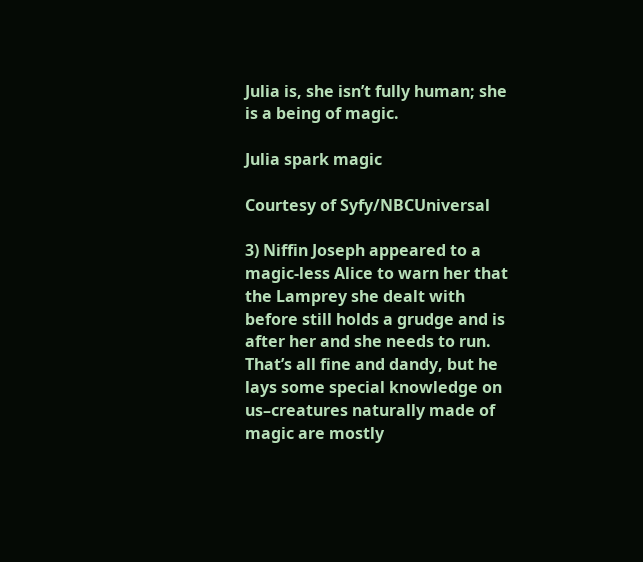Julia is, she isn’t fully human; she is a being of magic.

Julia spark magic

Courtesy of Syfy/NBCUniversal

3) Niffin Joseph appeared to a magic-less Alice to warn her that the Lamprey she dealt with before still holds a grudge and is after her and she needs to run.  That’s all fine and dandy, but he lays some special knowledge on us–creatures naturally made of magic are mostly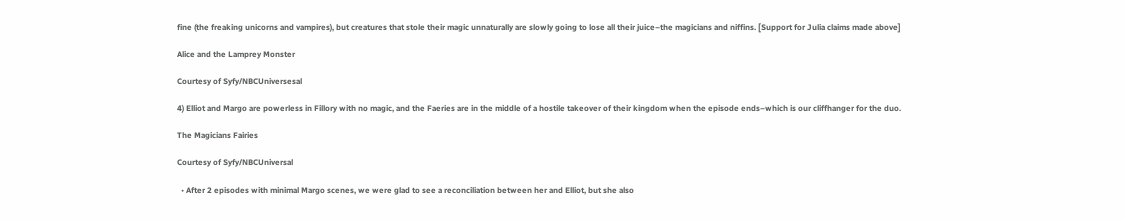fine (the freaking unicorns and vampires), but creatures that stole their magic unnaturally are slowly going to lose all their juice–the magicians and niffins. [Support for Julia claims made above]

Alice and the Lamprey Monster

Courtesy of Syfy/NBCUniversesal

4) Elliot and Margo are powerless in Fillory with no magic, and the Faeries are in the middle of a hostile takeover of their kingdom when the episode ends–which is our cliffhanger for the duo.

The Magicians Fairies

Courtesy of Syfy/NBCUniversal

  • After 2 episodes with minimal Margo scenes, we were glad to see a reconciliation between her and Elliot, but she also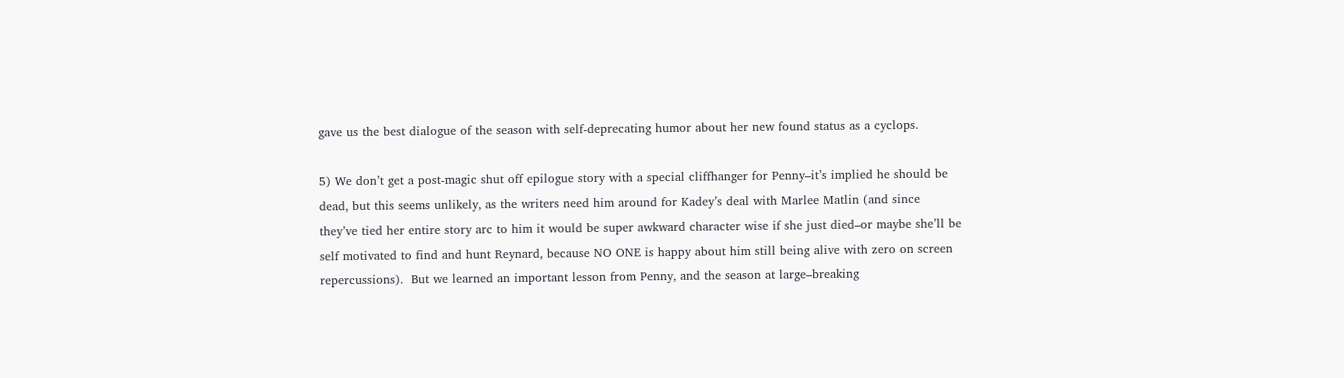gave us the best dialogue of the season with self-deprecating humor about her new found status as a cyclops.

5) We don’t get a post-magic shut off epilogue story with a special cliffhanger for Penny–it’s implied he should be dead, but this seems unlikely, as the writers need him around for Kadey’s deal with Marlee Matlin (and since they’ve tied her entire story arc to him it would be super awkward character wise if she just died–or maybe she’ll be self motivated to find and hunt Reynard, because NO ONE is happy about him still being alive with zero on screen repercussions).  But we learned an important lesson from Penny, and the season at large–breaking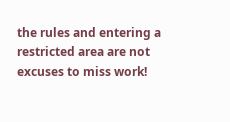the rules and entering a restricted area are not excuses to miss work!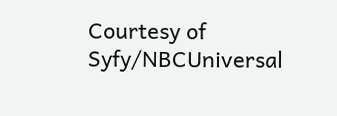Courtesy of Syfy/NBCUniversal